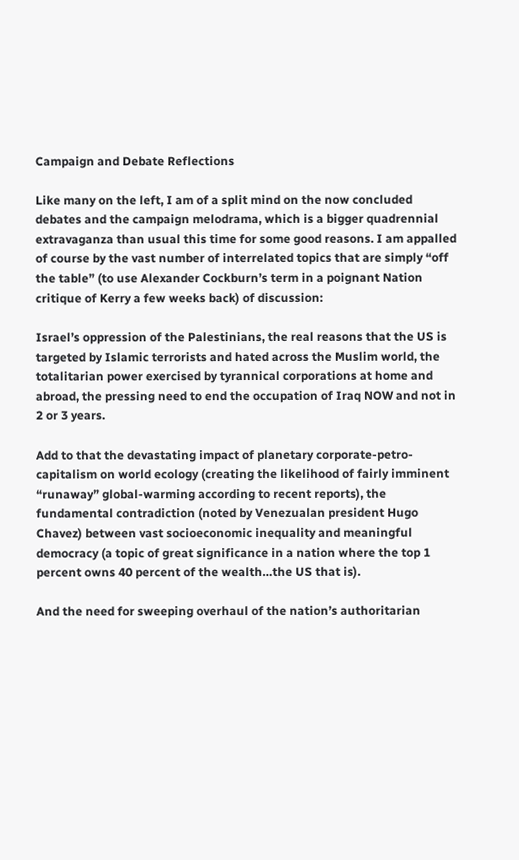Campaign and Debate Reflections

Like many on the left, I am of a split mind on the now concluded debates and the campaign melodrama, which is a bigger quadrennial extravaganza than usual this time for some good reasons. I am appalled of course by the vast number of interrelated topics that are simply “off the table” (to use Alexander Cockburn’s term in a poignant Nation critique of Kerry a few weeks back) of discussion:

Israel’s oppression of the Palestinians, the real reasons that the US is targeted by Islamic terrorists and hated across the Muslim world, the totalitarian power exercised by tyrannical corporations at home and abroad, the pressing need to end the occupation of Iraq NOW and not in 2 or 3 years.

Add to that the devastating impact of planetary corporate-petro-capitalism on world ecology (creating the likelihood of fairly imminent “runaway” global-warming according to recent reports), the fundamental contradiction (noted by Venezualan president Hugo Chavez) between vast socioeconomic inequality and meaningful democracy (a topic of great significance in a nation where the top 1 percent owns 40 percent of the wealth…the US that is).

And the need for sweeping overhaul of the nation’s authoritarian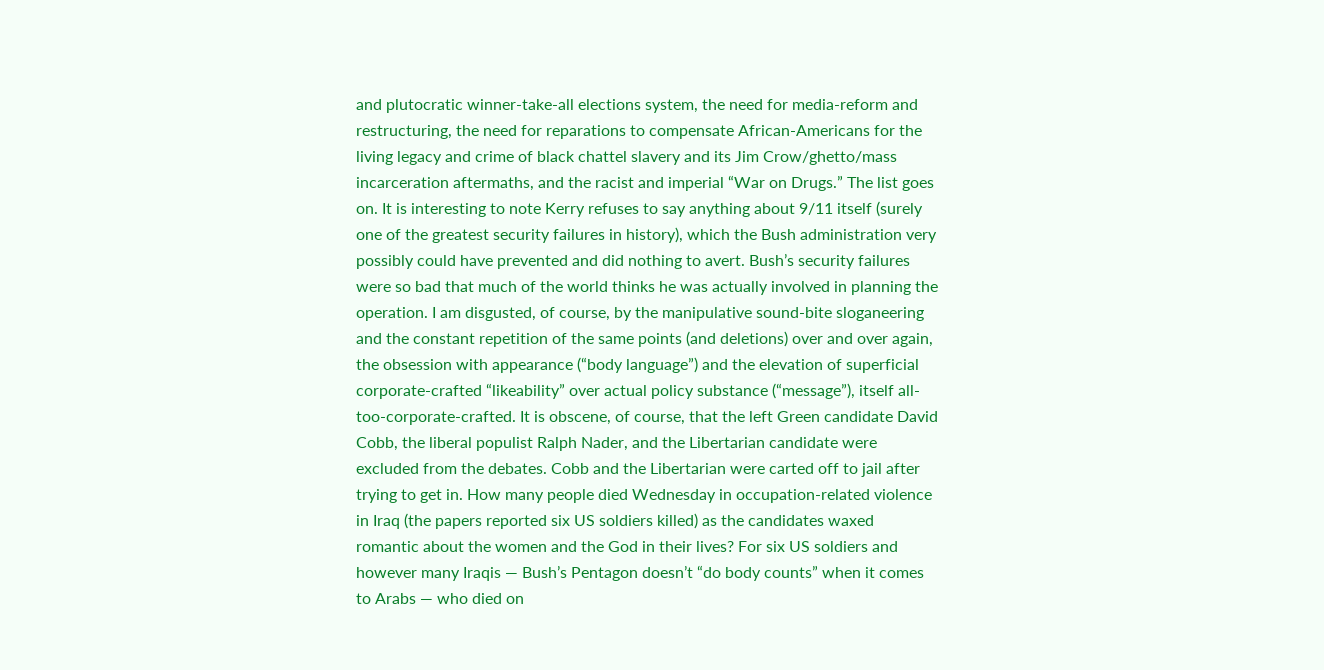and plutocratic winner-take-all elections system, the need for media-reform and restructuring, the need for reparations to compensate African-Americans for the living legacy and crime of black chattel slavery and its Jim Crow/ghetto/mass incarceration aftermaths, and the racist and imperial “War on Drugs.” The list goes on. It is interesting to note Kerry refuses to say anything about 9/11 itself (surely one of the greatest security failures in history), which the Bush administration very possibly could have prevented and did nothing to avert. Bush’s security failures were so bad that much of the world thinks he was actually involved in planning the operation. I am disgusted, of course, by the manipulative sound-bite sloganeering and the constant repetition of the same points (and deletions) over and over again, the obsession with appearance (“body language”) and the elevation of superficial corporate-crafted “likeability” over actual policy substance (“message”), itself all-too-corporate-crafted. It is obscene, of course, that the left Green candidate David Cobb, the liberal populist Ralph Nader, and the Libertarian candidate were excluded from the debates. Cobb and the Libertarian were carted off to jail after trying to get in. How many people died Wednesday in occupation-related violence in Iraq (the papers reported six US soldiers killed) as the candidates waxed romantic about the women and the God in their lives? For six US soldiers and however many Iraqis — Bush’s Pentagon doesn’t “do body counts” when it comes to Arabs — who died on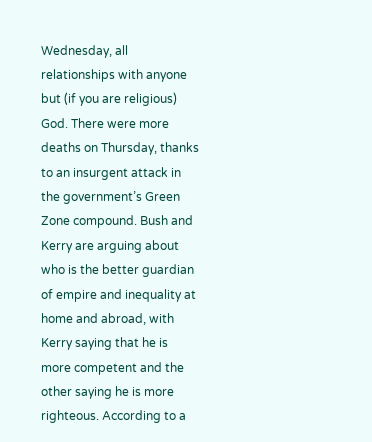Wednesday, all relationships with anyone but (if you are religious) God. There were more deaths on Thursday, thanks to an insurgent attack in the government’s Green Zone compound. Bush and Kerry are arguing about who is the better guardian of empire and inequality at home and abroad, with Kerry saying that he is more competent and the other saying he is more righteous. According to a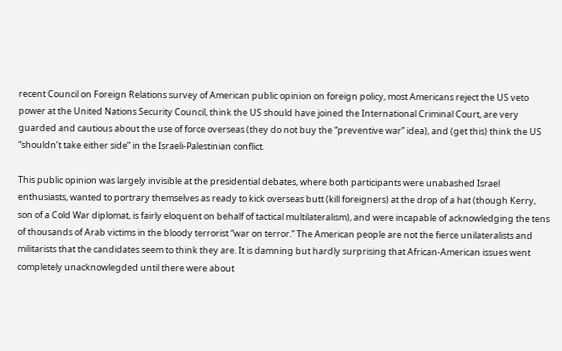recent Council on Foreign Relations survey of American public opinion on foreign policy, most Americans reject the US veto power at the United Nations Security Council, think the US should have joined the International Criminal Court, are very guarded and cautious about the use of force overseas (they do not buy the “preventive war” idea), and (get this) think the US “shouldn’t take either side” in the Israeli-Palestinian conflict.

This public opinion was largely invisible at the presidential debates, where both participants were unabashed Israel enthusiasts, wanted to portrary themselves as ready to kick overseas butt (kill foreigners) at the drop of a hat (though Kerry, son of a Cold War diplomat, is fairly eloquent on behalf of tactical multilateralism), and were incapable of acknowledging the tens of thousands of Arab victims in the bloody terrorist “war on terror.” The American people are not the fierce unilateralists and militarists that the candidates seem to think they are. It is damning but hardly surprising that African-American issues went completely unacknowlegded until there were about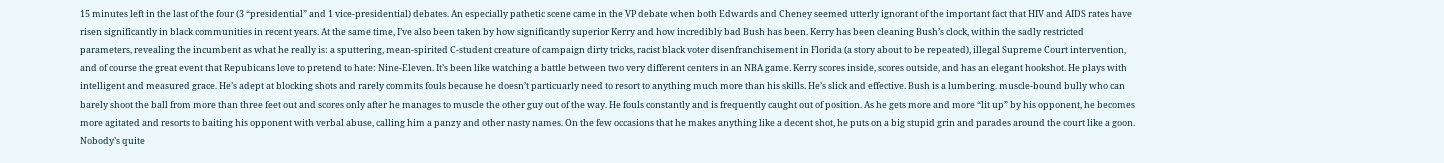15 minutes left in the last of the four (3 “presidential” and 1 vice-presidential) debates. An especially pathetic scene came in the VP debate when both Edwards and Cheney seemed utterly ignorant of the important fact that HIV and AIDS rates have risen significantly in black communities in recent years. At the same time, I’ve also been taken by how significantly superior Kerry and how incredibly bad Bush has been. Kerry has been cleaning Bush’s clock, within the sadly restricted parameters, revealing the incumbent as what he really is: a sputtering, mean-spirited C-student creature of campaign dirty tricks, racist black voter disenfranchisement in Florida (a story about to be repeated), illegal Supreme Court intervention, and of course the great event that Repubicans love to pretend to hate: Nine-Eleven. It’s been like watching a battle between two very different centers in an NBA game. Kerry scores inside, scores outside, and has an elegant hookshot. He plays with intelligent and measured grace. He’s adept at blocking shots and rarely commits fouls because he doesn’t particuarly need to resort to anything much more than his skills. He’s slick and effective. Bush is a lumbering. muscle-bound bully who can barely shoot the ball from more than three feet out and scores only after he manages to muscle the other guy out of the way. He fouls constantly and is frequently caught out of position. As he gets more and more “lit up” by his opponent, he becomes more agitated and resorts to baiting his opponent with verbal abuse, calling him a panzy and other nasty names. On the few occasions that he makes anything like a decent shot, he puts on a big stupid grin and parades around the court like a goon. Nobody’s quite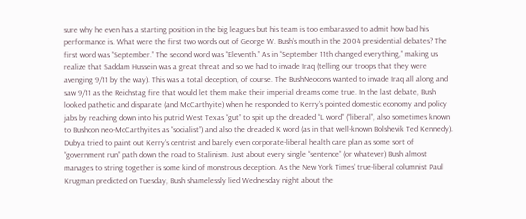sure why he even has a starting position in the big leagues but his team is too embarassed to admit how bad his performance is. What were the first two words out of George W. Bush’s mouth in the 2004 presidential debates? The first word was “September.” The second word was “Eleventh.” As in “September 11th changed everything,” making us realize that Saddam Hussein was a great threat and so we had to invade Iraq (telling our troops that they were avenging 9/11 by the way). This was a total deception, of course. The BushNeocons wanted to invade Iraq all along and saw 9/11 as the Reichstag fire that would let them make their imperial dreams come true. In the last debate, Bush looked pathetic and disparate (and McCarthyite) when he responded to Kerry’s pointed domestic economy and policy jabs by reaching down into his putrid West Texas “gut” to spit up the dreaded “L word” (“liberal”, also sometimes known to Bushcon neo-McCarthyites as “socialist”) and also the dreaded K word (as in that well-known Bolshevik Ted Kennedy). Dubya tried to paint out Kerry’s centrist and barely even corporate-liberal health care plan as some sort of “government run” path down the road to Stalinism. Just about every single “sentence” (or whatever) Bush almost manages to string together is some kind of monstrous deception. As the New York Times’ true-liberal columnist Paul Krugman predicted on Tuesday, Bush shamelessly lied Wednesday night about the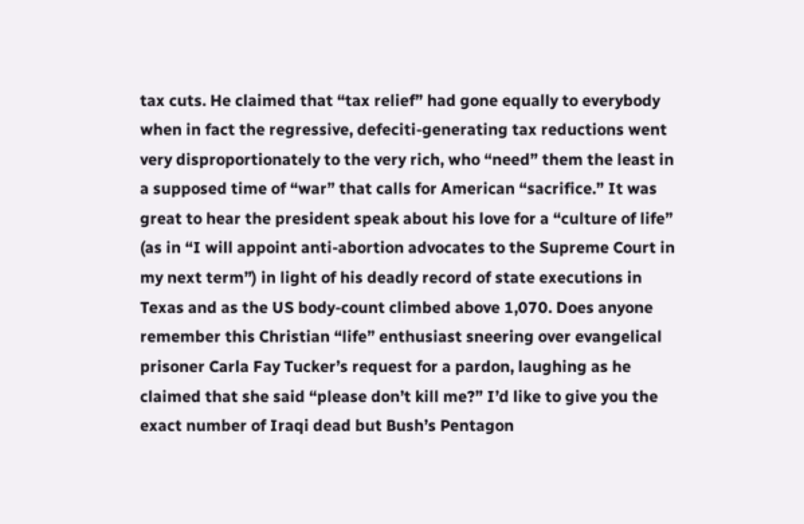tax cuts. He claimed that “tax relief” had gone equally to everybody when in fact the regressive, defeciti-generating tax reductions went very disproportionately to the very rich, who “need” them the least in a supposed time of “war” that calls for American “sacrifice.” It was great to hear the president speak about his love for a “culture of life” (as in “I will appoint anti-abortion advocates to the Supreme Court in my next term”) in light of his deadly record of state executions in Texas and as the US body-count climbed above 1,070. Does anyone remember this Christian “life” enthusiast sneering over evangelical prisoner Carla Fay Tucker’s request for a pardon, laughing as he claimed that she said “please don’t kill me?” I’d like to give you the exact number of Iraqi dead but Bush’s Pentagon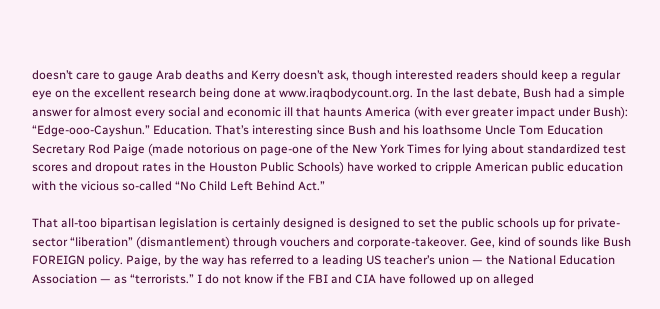doesn’t care to gauge Arab deaths and Kerry doesn’t ask, though interested readers should keep a regular eye on the excellent research being done at www.iraqbodycount.org. In the last debate, Bush had a simple answer for almost every social and economic ill that haunts America (with ever greater impact under Bush): “Edge-ooo-Cayshun.” Education. That’s interesting since Bush and his loathsome Uncle Tom Education Secretary Rod Paige (made notorious on page-one of the New York Times for lying about standardized test scores and dropout rates in the Houston Public Schools) have worked to cripple American public education with the vicious so-called “No Child Left Behind Act.”

That all-too bipartisan legislation is certainly designed is designed to set the public schools up for private-sector “liberation” (dismantlement) through vouchers and corporate-takeover. Gee, kind of sounds like Bush FOREIGN policy. Paige, by the way has referred to a leading US teacher’s union — the National Education Association — as “terrorists.” I do not know if the FBI and CIA have followed up on alleged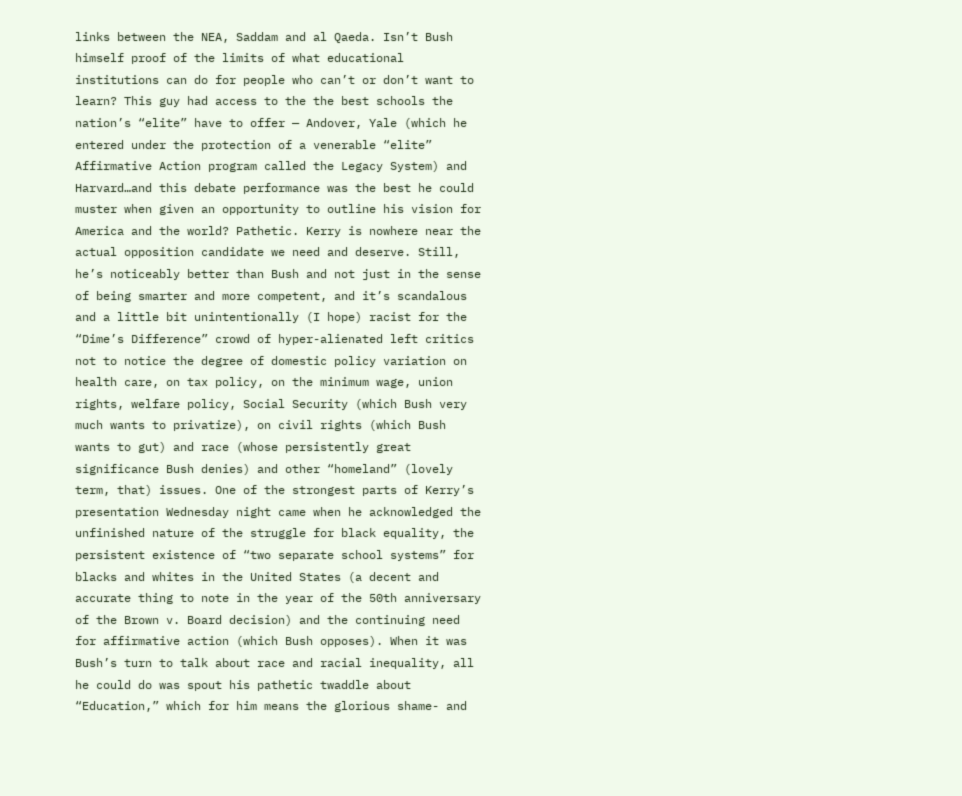links between the NEA, Saddam and al Qaeda. Isn’t Bush himself proof of the limits of what educational institutions can do for people who can’t or don’t want to learn? This guy had access to the the best schools the nation’s “elite” have to offer — Andover, Yale (which he entered under the protection of a venerable “elite” Affirmative Action program called the Legacy System) and Harvard…and this debate performance was the best he could muster when given an opportunity to outline his vision for America and the world? Pathetic. Kerry is nowhere near the actual opposition candidate we need and deserve. Still, he’s noticeably better than Bush and not just in the sense of being smarter and more competent, and it’s scandalous and a little bit unintentionally (I hope) racist for the “Dime’s Difference” crowd of hyper-alienated left critics not to notice the degree of domestic policy variation on health care, on tax policy, on the minimum wage, union rights, welfare policy, Social Security (which Bush very much wants to privatize), on civil rights (which Bush wants to gut) and race (whose persistently great significance Bush denies) and other “homeland” (lovely term, that) issues. One of the strongest parts of Kerry’s presentation Wednesday night came when he acknowledged the unfinished nature of the struggle for black equality, the persistent existence of “two separate school systems” for blacks and whites in the United States (a decent and accurate thing to note in the year of the 50th anniversary of the Brown v. Board decision) and the continuing need for affirmative action (which Bush opposes). When it was Bush’s turn to talk about race and racial inequality, all he could do was spout his pathetic twaddle about “Education,” which for him means the glorious shame- and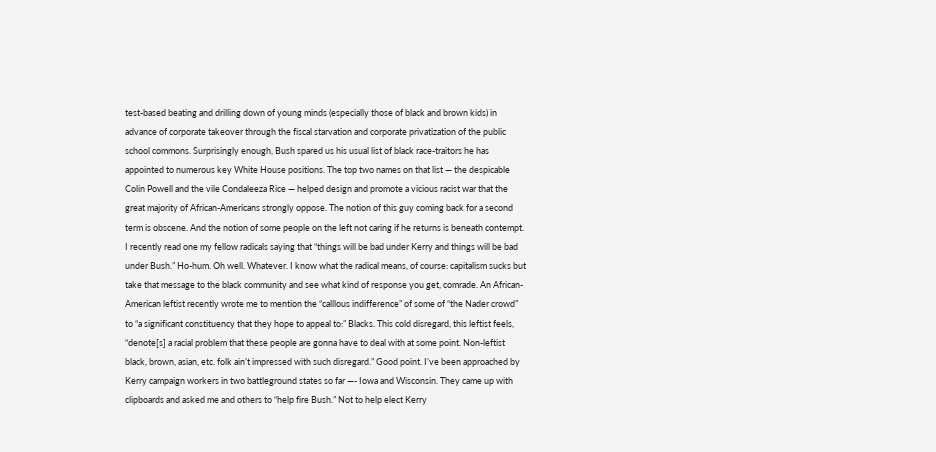test-based beating and drilling down of young minds (especially those of black and brown kids) in advance of corporate takeover through the fiscal starvation and corporate privatization of the public school commons. Surprisingly enough, Bush spared us his usual list of black race-traitors he has appointed to numerous key White House positions. The top two names on that list — the despicable Colin Powell and the vile Condaleeza Rice — helped design and promote a vicious racist war that the great majority of African-Americans strongly oppose. The notion of this guy coming back for a second term is obscene. And the notion of some people on the left not caring if he returns is beneath contempt. I recently read one my fellow radicals saying that “things will be bad under Kerry and things will be bad under Bush.” Ho-hum. Oh well. Whatever. I know what the radical means, of course: capitalism sucks but take that message to the black community and see what kind of response you get, comrade. An African-American leftist recently wrote me to mention the “calllous indifference” of some of “the Nader crowd” to “a significant constituency that they hope to appeal to:” Blacks. This cold disregard, this leftist feels, “denote[s] a racial problem that these people are gonna have to deal with at some point. Non-leftist black, brown, asian, etc. folk ain’t impressed with such disregard.” Good point. I’ve been approached by Kerry campaign workers in two battleground states so far —- Iowa and Wisconsin. They came up with clipboards and asked me and others to “help fire Bush.” Not to help elect Kerry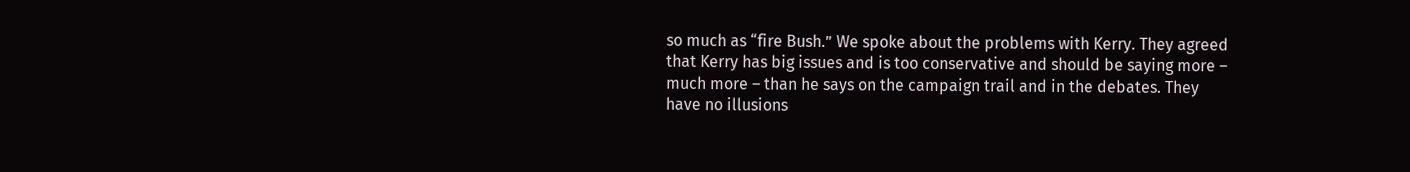so much as “fire Bush.” We spoke about the problems with Kerry. They agreed that Kerry has big issues and is too conservative and should be saying more – much more – than he says on the campaign trail and in the debates. They have no illusions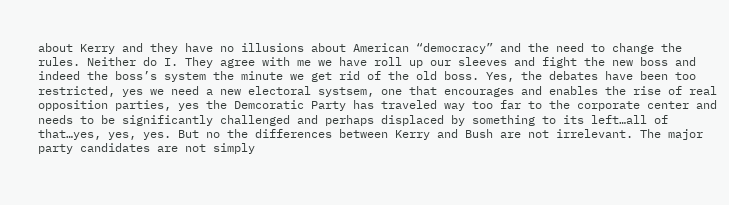about Kerry and they have no illusions about American “democracy” and the need to change the rules. Neither do I. They agree with me we have roll up our sleeves and fight the new boss and indeed the boss’s system the minute we get rid of the old boss. Yes, the debates have been too restricted, yes we need a new electoral systsem, one that encourages and enables the rise of real opposition parties, yes the Demcoratic Party has traveled way too far to the corporate center and needs to be significantly challenged and perhaps displaced by something to its left…all of that…yes, yes, yes. But no the differences between Kerry and Bush are not irrelevant. The major party candidates are not simply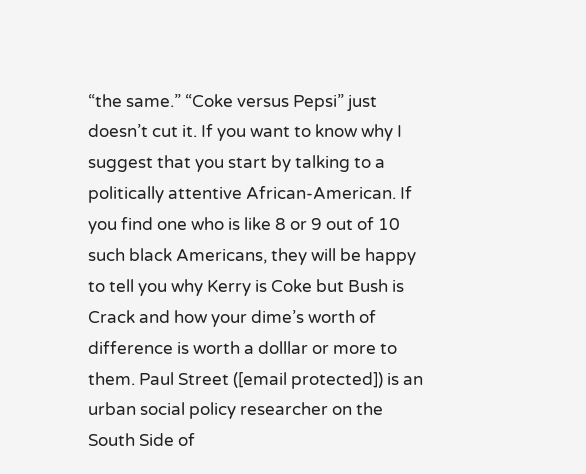“the same.” “Coke versus Pepsi” just doesn’t cut it. If you want to know why I suggest that you start by talking to a politically attentive African-American. If you find one who is like 8 or 9 out of 10 such black Americans, they will be happy to tell you why Kerry is Coke but Bush is Crack and how your dime’s worth of difference is worth a dolllar or more to them. Paul Street ([email protected]) is an urban social policy researcher on the South Side of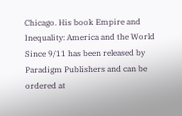Chicago. His book Empire and Inequality: America and the World Since 9/11 has been released by Paradigm Publishers and can be ordered at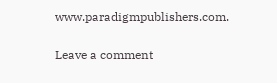www.paradigmpublishers.com.

Leave a comment